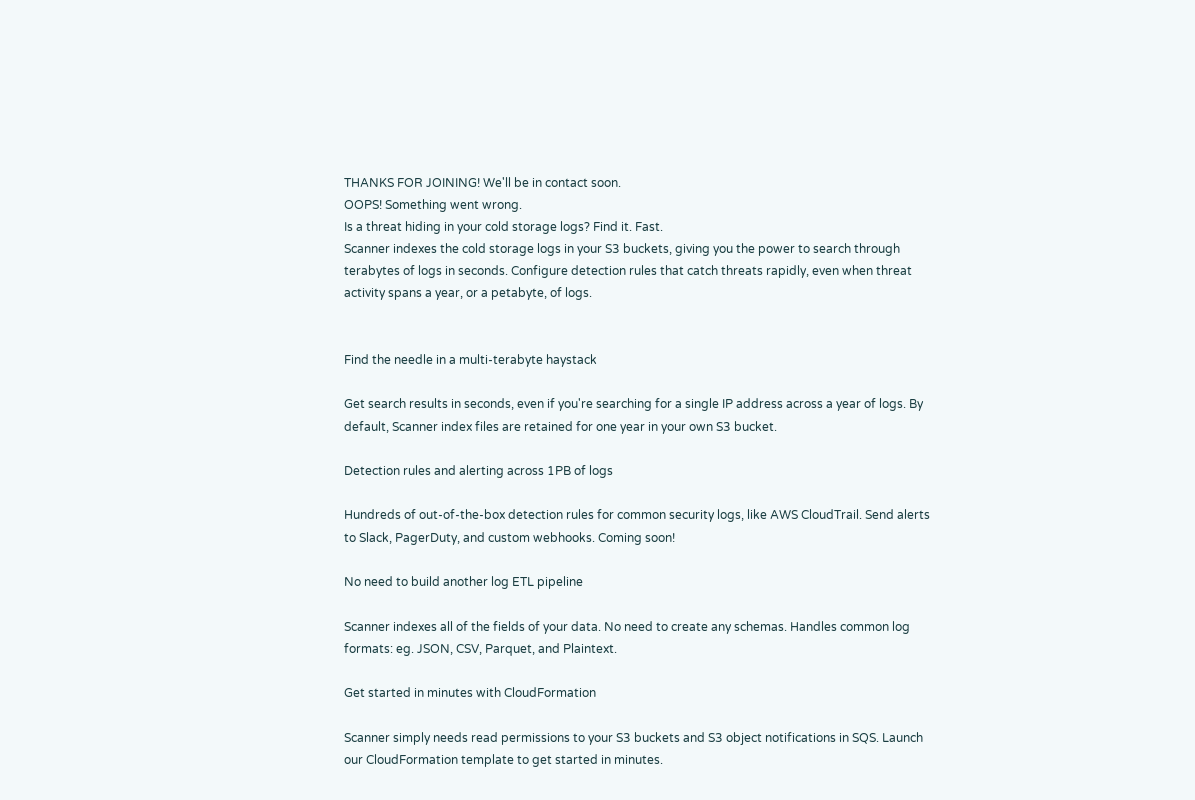THANKS FOR JOINING! We'll be in contact soon.
OOPS! Something went wrong.
Is a threat hiding in your cold storage logs? Find it. Fast.
Scanner indexes the cold storage logs in your S3 buckets, giving you the power to search through terabytes of logs in seconds. Configure detection rules that catch threats rapidly, even when threat activity spans a year, or a petabyte, of logs.


Find the needle in a multi-terabyte haystack

Get search results in seconds, even if you're searching for a single IP address across a year of logs. By default, Scanner index files are retained for one year in your own S3 bucket.

Detection rules and alerting across 1PB of logs

Hundreds of out-of-the-box detection rules for common security logs, like AWS CloudTrail. Send alerts to Slack, PagerDuty, and custom webhooks. Coming soon!

No need to build another log ETL pipeline

Scanner indexes all of the fields of your data. No need to create any schemas. Handles common log formats: eg. JSON, CSV, Parquet, and Plaintext.

Get started in minutes with CloudFormation

Scanner simply needs read permissions to your S3 buckets and S3 object notifications in SQS. Launch our CloudFormation template to get started in minutes.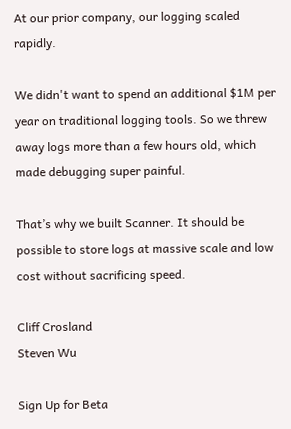At our prior company, our logging scaled rapidly.

We didn't want to spend an additional $1M per year on traditional logging tools. So we threw away logs more than a few hours old, which made debugging super painful.

That’s why we built Scanner. It should be possible to store logs at massive scale and low cost without sacrificing speed.

Cliff Crosland
Steven Wu

Sign Up for Beta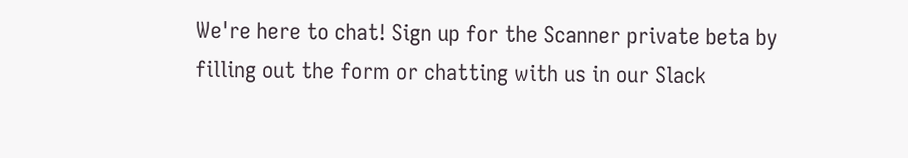We're here to chat! Sign up for the Scanner private beta by filling out the form or chatting with us in our Slack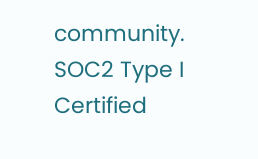community.
SOC2 Type I Certified